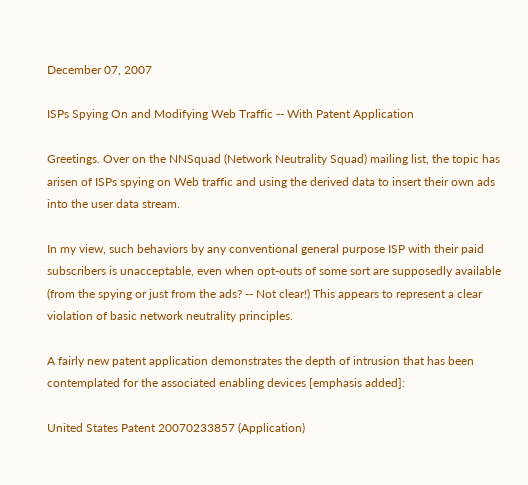December 07, 2007

ISPs Spying On and Modifying Web Traffic -- With Patent Application

Greetings. Over on the NNSquad (Network Neutrality Squad) mailing list, the topic has arisen of ISPs spying on Web traffic and using the derived data to insert their own ads into the user data stream.

In my view, such behaviors by any conventional general purpose ISP with their paid subscribers is unacceptable, even when opt-outs of some sort are supposedly available (from the spying or just from the ads? -- Not clear!) This appears to represent a clear violation of basic network neutrality principles.

A fairly new patent application demonstrates the depth of intrusion that has been contemplated for the associated enabling devices [emphasis added]:

United States Patent 20070233857 (Application)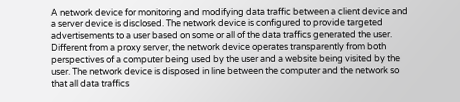A network device for monitoring and modifying data traffic between a client device and a server device is disclosed. The network device is configured to provide targeted advertisements to a user based on some or all of the data traffics generated the user. Different from a proxy server, the network device operates transparently from both perspectives of a computer being used by the user and a website being visited by the user. The network device is disposed in line between the computer and the network so that all data traffics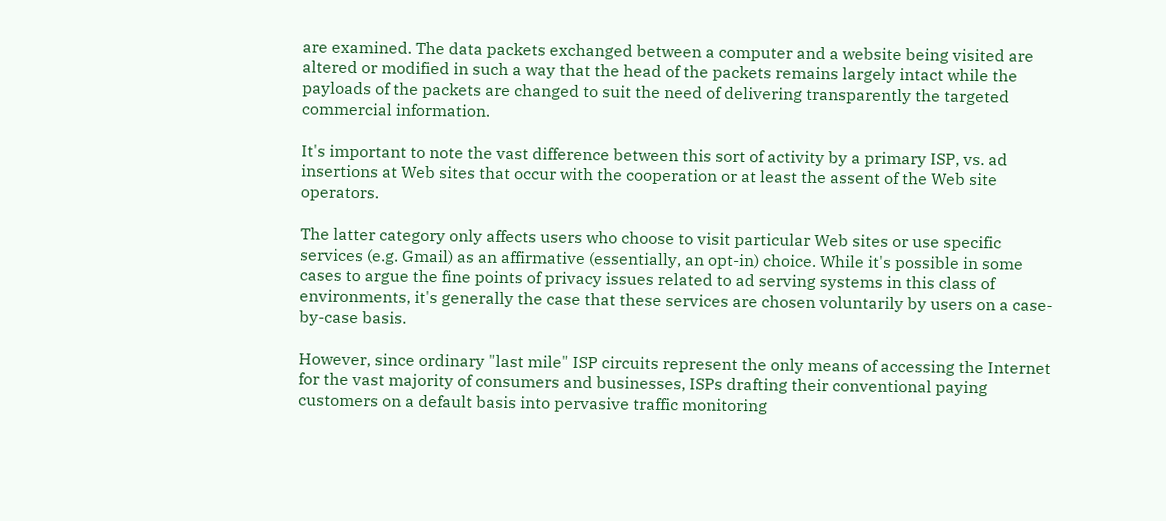are examined. The data packets exchanged between a computer and a website being visited are altered or modified in such a way that the head of the packets remains largely intact while the payloads of the packets are changed to suit the need of delivering transparently the targeted commercial information.

It's important to note the vast difference between this sort of activity by a primary ISP, vs. ad insertions at Web sites that occur with the cooperation or at least the assent of the Web site operators.

The latter category only affects users who choose to visit particular Web sites or use specific services (e.g. Gmail) as an affirmative (essentially, an opt-in) choice. While it's possible in some cases to argue the fine points of privacy issues related to ad serving systems in this class of environments, it's generally the case that these services are chosen voluntarily by users on a case-by-case basis.

However, since ordinary "last mile" ISP circuits represent the only means of accessing the Internet for the vast majority of consumers and businesses, ISPs drafting their conventional paying customers on a default basis into pervasive traffic monitoring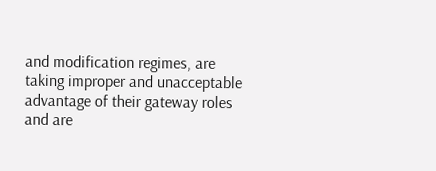and modification regimes, are taking improper and unacceptable advantage of their gateway roles and are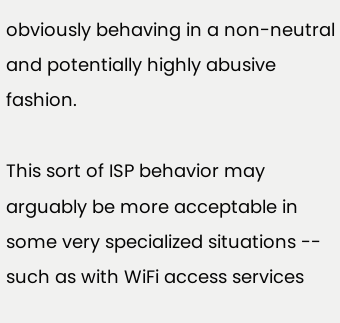obviously behaving in a non-neutral and potentially highly abusive fashion.

This sort of ISP behavior may arguably be more acceptable in some very specialized situations -- such as with WiFi access services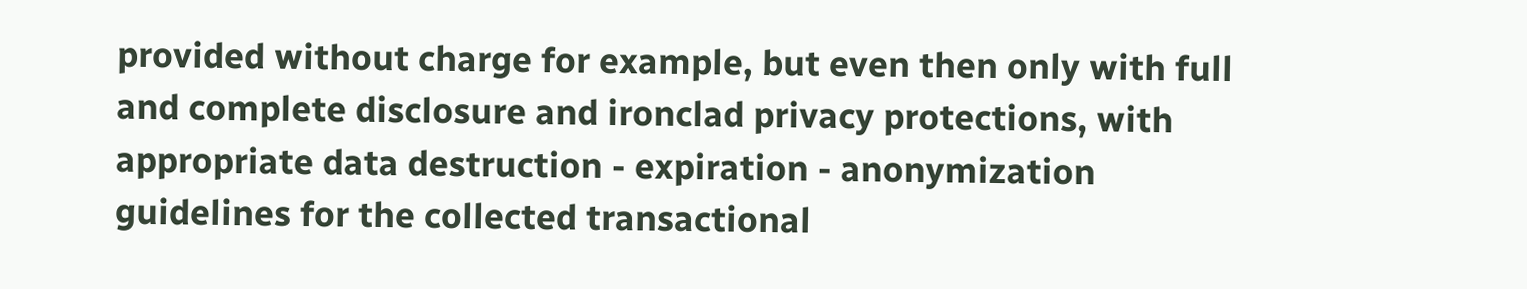provided without charge for example, but even then only with full and complete disclosure and ironclad privacy protections, with appropriate data destruction - expiration - anonymization guidelines for the collected transactional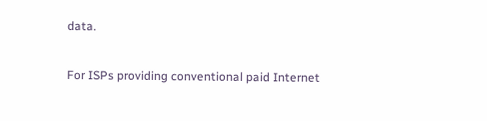data.

For ISPs providing conventional paid Internet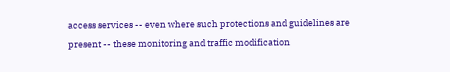access services -- even where such protections and guidelines are present -- these monitoring and traffic modification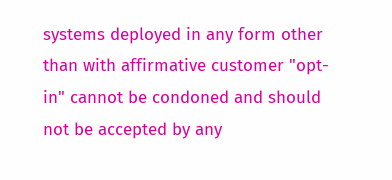systems deployed in any form other than with affirmative customer "opt-in" cannot be condoned and should not be accepted by any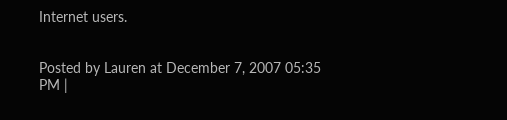Internet users.


Posted by Lauren at December 7, 2007 05:35 PM |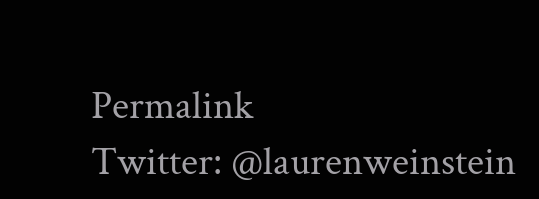Permalink
Twitter: @laurenweinstein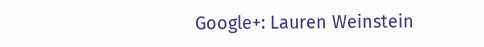Google+: Lauren Weinstein